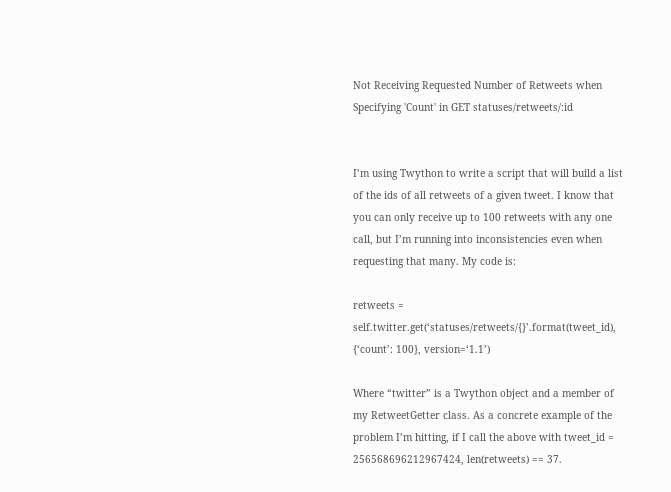Not Receiving Requested Number of Retweets when Specifying 'Count' in GET statuses/retweets/:id


I’m using Twython to write a script that will build a list of the ids of all retweets of a given tweet. I know that you can only receive up to 100 retweets with any one call, but I’m running into inconsistencies even when requesting that many. My code is:

retweets = self.twitter.get(‘statuses/retweets/{}’.format(tweet_id), {‘count’: 100}, version=‘1.1’)

Where “twitter” is a Twython object and a member of my RetweetGetter class. As a concrete example of the problem I’m hitting, if I call the above with tweet_id = 256568696212967424, len(retweets) == 37.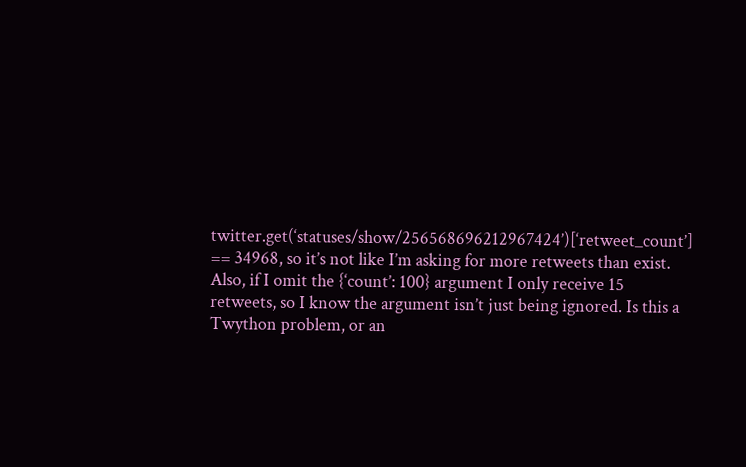twitter.get(‘statuses/show/256568696212967424’)[‘retweet_count’] == 34968, so it’s not like I’m asking for more retweets than exist. Also, if I omit the {‘count’: 100} argument I only receive 15 retweets, so I know the argument isn’t just being ignored. Is this a Twython problem, or an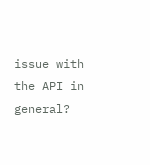issue with the API in general?